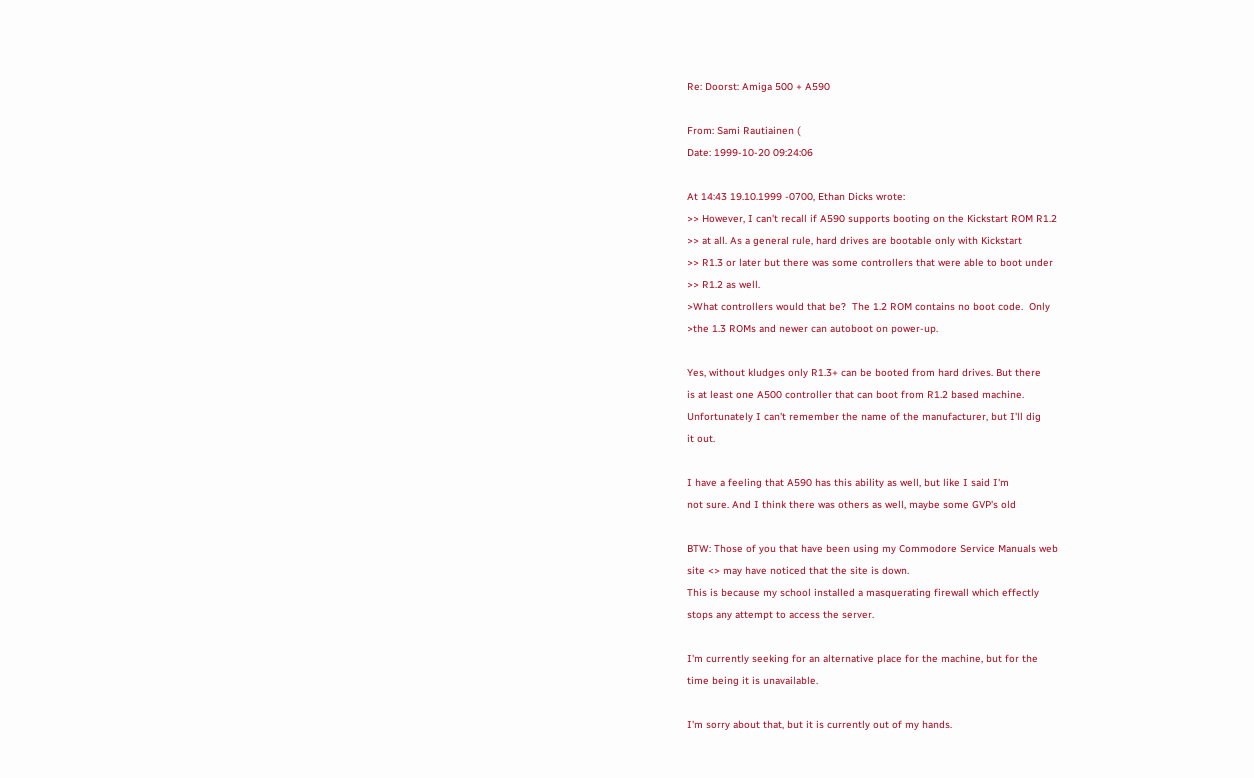Re: Doorst: Amiga 500 + A590

From: Sami Rautiainen (
Date: 1999-10-20 09:24:06

At 14:43 19.10.1999 -0700, Ethan Dicks wrote:
>> However, I can't recall if A590 supports booting on the Kickstart ROM R1.2
>> at all. As a general rule, hard drives are bootable only with Kickstart
>> R1.3 or later but there was some controllers that were able to boot under
>> R1.2 as well.
>What controllers would that be?  The 1.2 ROM contains no boot code.  Only
>the 1.3 ROMs and newer can autoboot on power-up.

Yes, without kludges only R1.3+ can be booted from hard drives. But there
is at least one A500 controller that can boot from R1.2 based machine.
Unfortunately I can't remember the name of the manufacturer, but I'll dig
it out.

I have a feeling that A590 has this ability as well, but like I said I'm
not sure. And I think there was others as well, maybe some GVP's old

BTW: Those of you that have been using my Commodore Service Manuals web
site <> may have noticed that the site is down.
This is because my school installed a masquerating firewall which effectly
stops any attempt to access the server.

I'm currently seeking for an alternative place for the machine, but for the
time being it is unavailable.

I'm sorry about that, but it is currently out of my hands.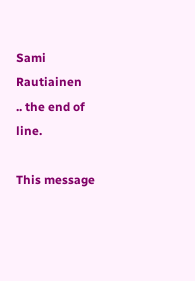Sami Rautiainen                                    .. the end of line.

This message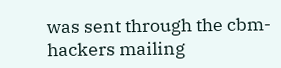was sent through the cbm-hackers mailing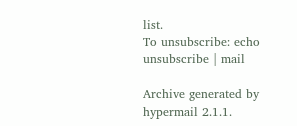list.
To unsubscribe: echo unsubscribe | mail

Archive generated by hypermail 2.1.1.